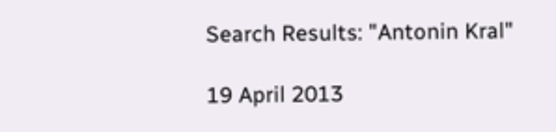Search Results: "Antonin Kral"

19 April 2013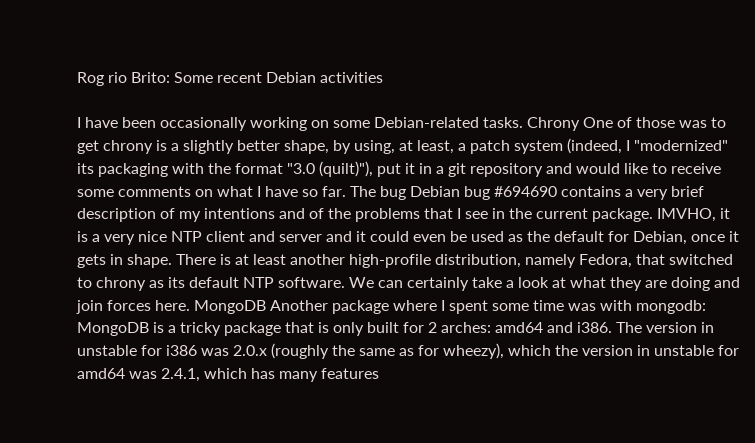Rog rio Brito: Some recent Debian activities

I have been occasionally working on some Debian-related tasks. Chrony One of those was to get chrony is a slightly better shape, by using, at least, a patch system (indeed, I "modernized" its packaging with the format "3.0 (quilt)"), put it in a git repository and would like to receive some comments on what I have so far. The bug Debian bug #694690 contains a very brief description of my intentions and of the problems that I see in the current package. IMVHO, it is a very nice NTP client and server and it could even be used as the default for Debian, once it gets in shape. There is at least another high-profile distribution, namely Fedora, that switched to chrony as its default NTP software. We can certainly take a look at what they are doing and join forces here. MongoDB Another package where I spent some time was with mongodb: MongoDB is a tricky package that is only built for 2 arches: amd64 and i386. The version in unstable for i386 was 2.0.x (roughly the same as for wheezy), which the version in unstable for amd64 was 2.4.1, which has many features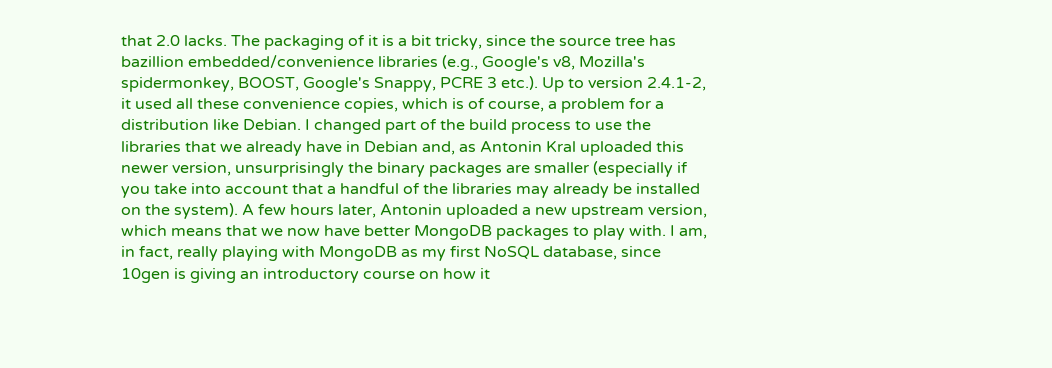that 2.0 lacks. The packaging of it is a bit tricky, since the source tree has bazillion embedded/convenience libraries (e.g., Google's v8, Mozilla's spidermonkey, BOOST, Google's Snappy, PCRE 3 etc.). Up to version 2.4.1-2, it used all these convenience copies, which is of course, a problem for a distribution like Debian. I changed part of the build process to use the libraries that we already have in Debian and, as Antonin Kral uploaded this newer version, unsurprisingly the binary packages are smaller (especially if you take into account that a handful of the libraries may already be installed on the system). A few hours later, Antonin uploaded a new upstream version, which means that we now have better MongoDB packages to play with. I am, in fact, really playing with MongoDB as my first NoSQL database, since 10gen is giving an introductory course on how it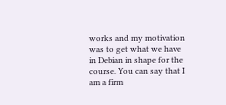works and my motivation was to get what we have in Debian in shape for the course. You can say that I am a firm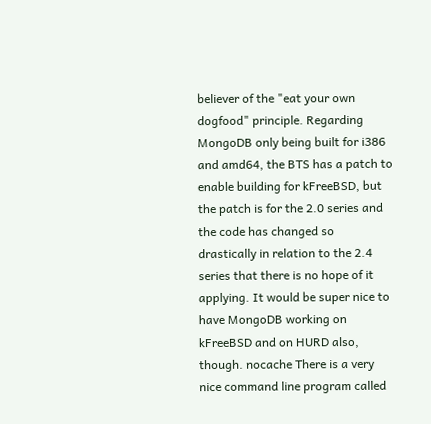believer of the "eat your own dogfood" principle. Regarding MongoDB only being built for i386 and amd64, the BTS has a patch to enable building for kFreeBSD, but the patch is for the 2.0 series and the code has changed so drastically in relation to the 2.4 series that there is no hope of it applying. It would be super nice to have MongoDB working on kFreeBSD and on HURD also, though. nocache There is a very nice command line program called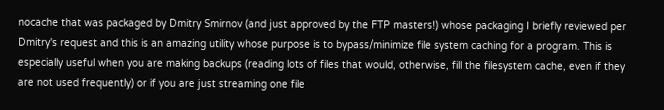nocache that was packaged by Dmitry Smirnov (and just approved by the FTP masters!) whose packaging I briefly reviewed per Dmitry's request and this is an amazing utility whose purpose is to bypass/minimize file system caching for a program. This is especially useful when you are making backups (reading lots of files that would, otherwise, fill the filesystem cache, even if they are not used frequently) or if you are just streaming one file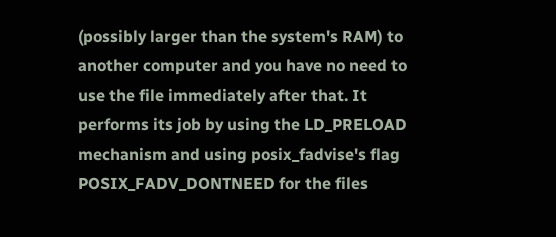(possibly larger than the system's RAM) to another computer and you have no need to use the file immediately after that. It performs its job by using the LD_PRELOAD mechanism and using posix_fadvise's flag POSIX_FADV_DONTNEED for the files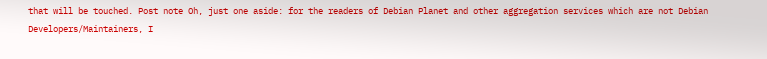that will be touched. Post note Oh, just one aside: for the readers of Debian Planet and other aggregation services which are not Debian Developers/Maintainers, I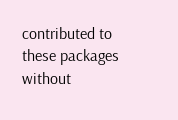contributed to these packages without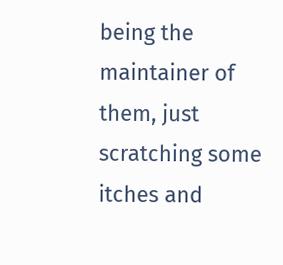being the maintainer of them, just scratching some itches and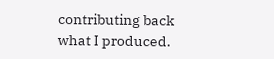contributing back what I produced.